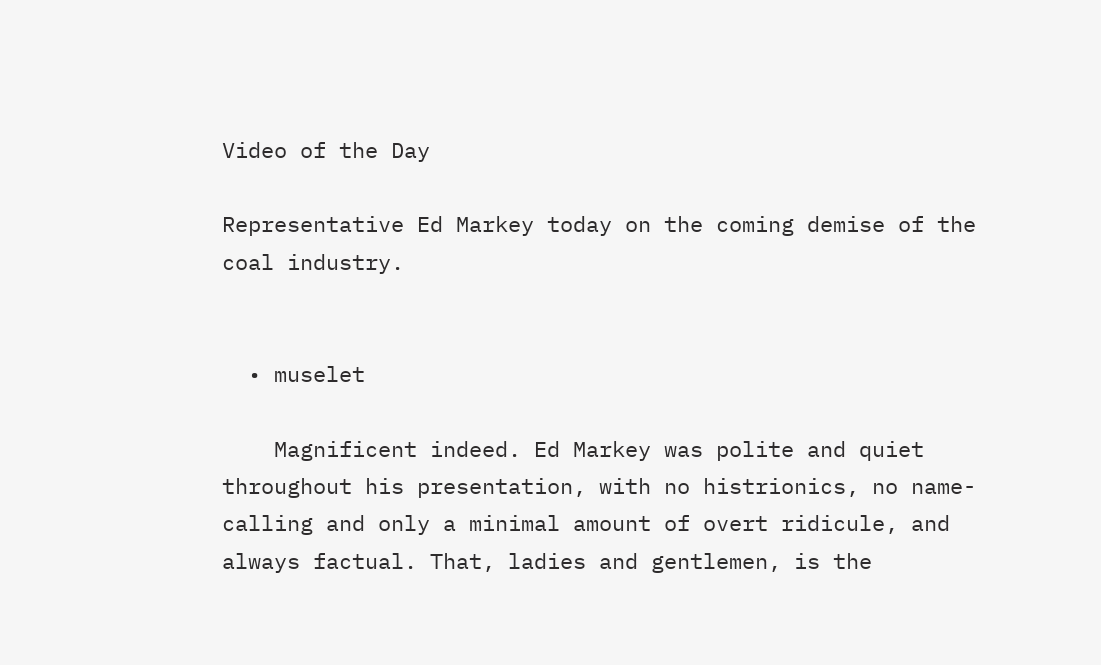Video of the Day

Representative Ed Markey today on the coming demise of the coal industry.


  • muselet

    Magnificent indeed. Ed Markey was polite and quiet throughout his presentation, with no histrionics, no name-calling and only a minimal amount of overt ridicule, and always factual. That, ladies and gentlemen, is the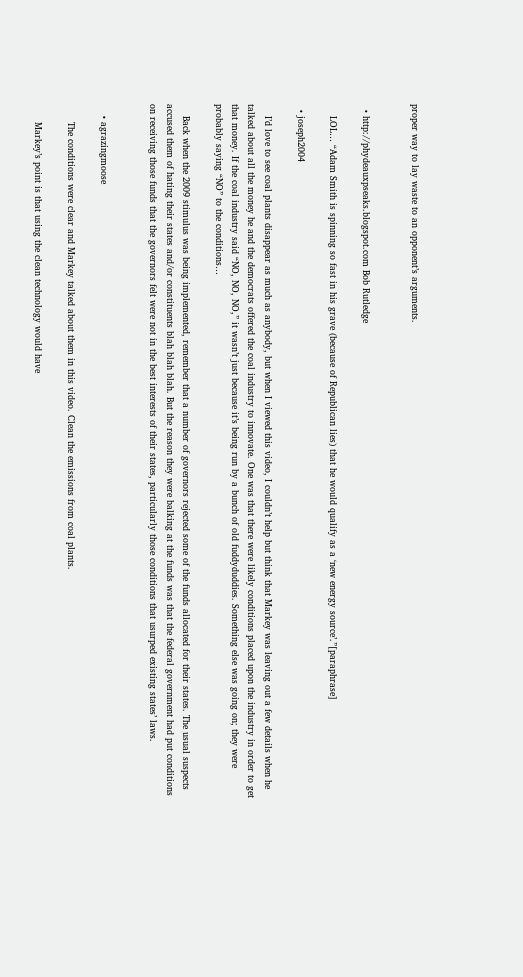proper way to lay waste to an opponent’s arguments.


  • http://phydeauxpseaks.blogspot.com Bob Rutledge

    LOL… “Adam Smith is spinning so fast in his grave (because of Republican lies) that he would qualify as a ‘new energy source’.”[paraphrase]

  • joseph2004

    I’d love to see coal plants disappear as much as anybody, but when I viewed this video, I couldn’t help but think that Markey was leaving out a few details when he talked about all the money he and the democrats offered the coal industry to innovate. One was that there were likely conditions placed upon the industry in order to get that money. If the coal industry said “NO, NO, NO,” it wasn’t just because it’s being run by a bunch of old fuddyduddies. Something else was going on; they were probably saying “NO” to the conditions…

    Back when the 2009 stimulus was being implemented, remember that a number of governors rejected some of the funds allocated for their states. The usual suspects accused them of hating their states and/or constituents blah blah blah. But the reason they were balking at the funds was that the federal government had put conditions on receiving those funds that the governors felt were not in the best interests of their states, particularly those conditions that usurped existing states’ laws.


    • agrazingmoose

      The conditions were clear and Markey talked about them in this video. Clean the emissions from coal plants.

      Markey’s point is that using the clean technology would have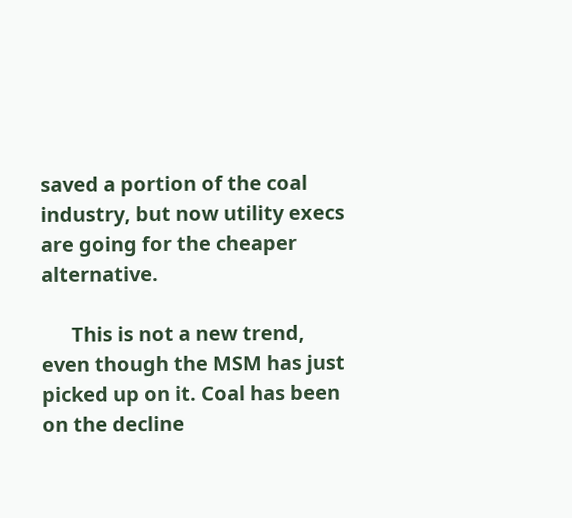saved a portion of the coal industry, but now utility execs are going for the cheaper alternative.

      This is not a new trend, even though the MSM has just picked up on it. Coal has been on the decline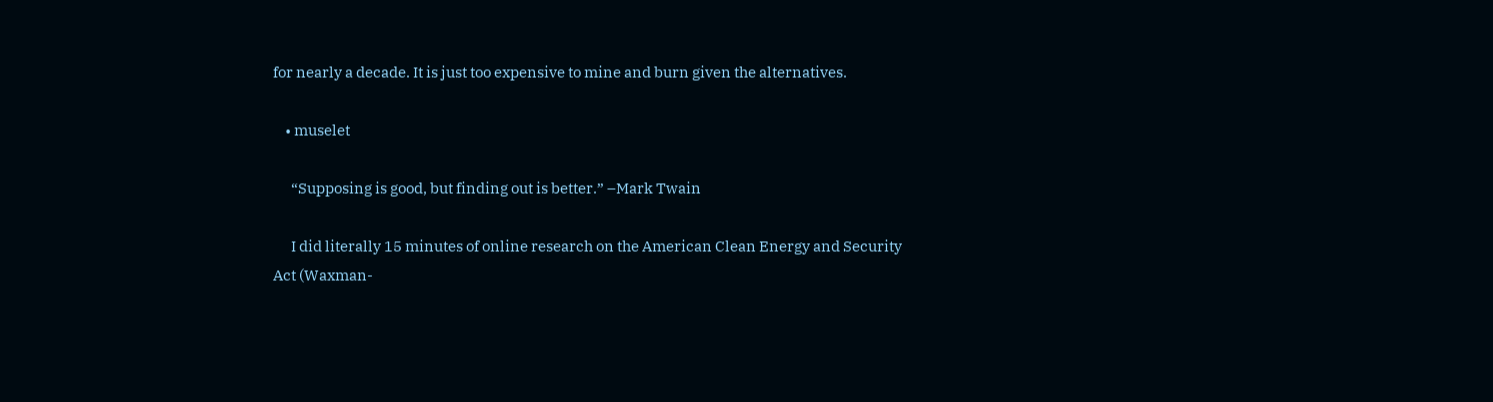for nearly a decade. It is just too expensive to mine and burn given the alternatives.

    • muselet

      “Supposing is good, but finding out is better.” –Mark Twain

      I did literally 15 minutes of online research on the American Clean Energy and Security Act (Waxman-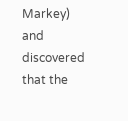Markey) and discovered that the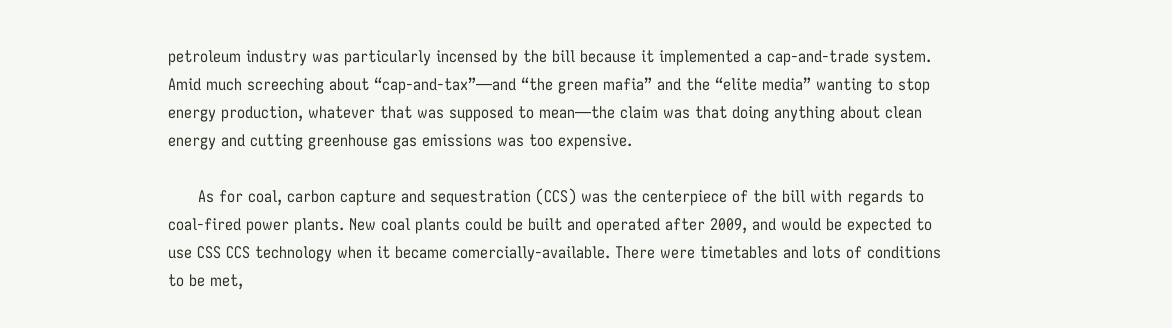petroleum industry was particularly incensed by the bill because it implemented a cap-and-trade system. Amid much screeching about “cap-and-tax”—and “the green mafia” and the “elite media” wanting to stop energy production, whatever that was supposed to mean—the claim was that doing anything about clean energy and cutting greenhouse gas emissions was too expensive.

      As for coal, carbon capture and sequestration (CCS) was the centerpiece of the bill with regards to coal-fired power plants. New coal plants could be built and operated after 2009, and would be expected to use CSS CCS technology when it became comercially-available. There were timetables and lots of conditions to be met,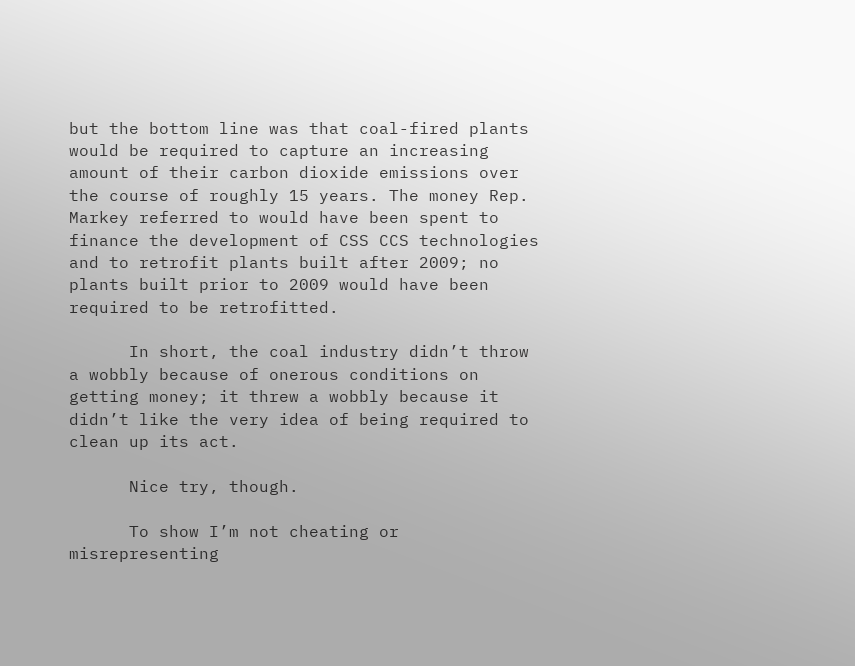but the bottom line was that coal-fired plants would be required to capture an increasing amount of their carbon dioxide emissions over the course of roughly 15 years. The money Rep. Markey referred to would have been spent to finance the development of CSS CCS technologies and to retrofit plants built after 2009; no plants built prior to 2009 would have been required to be retrofitted.

      In short, the coal industry didn’t throw a wobbly because of onerous conditions on getting money; it threw a wobbly because it didn’t like the very idea of being required to clean up its act.

      Nice try, though.

      To show I’m not cheating or misrepresenting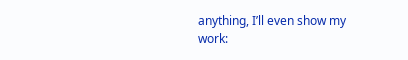anything, I’ll even show my work: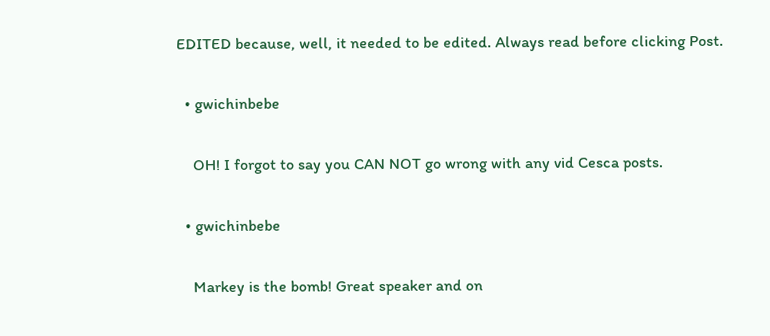EDITED because, well, it needed to be edited. Always read before clicking Post.

  • gwichinbebe

    OH! I forgot to say you CAN NOT go wrong with any vid Cesca posts.

  • gwichinbebe

    Markey is the bomb! Great speaker and on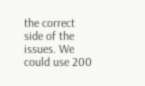the correct side of the issues. We could use 200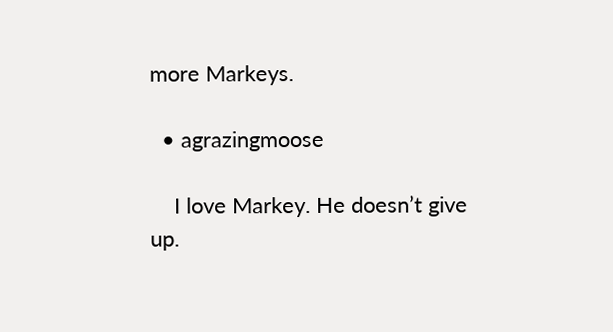more Markeys.

  • agrazingmoose

    I love Markey. He doesn’t give up.